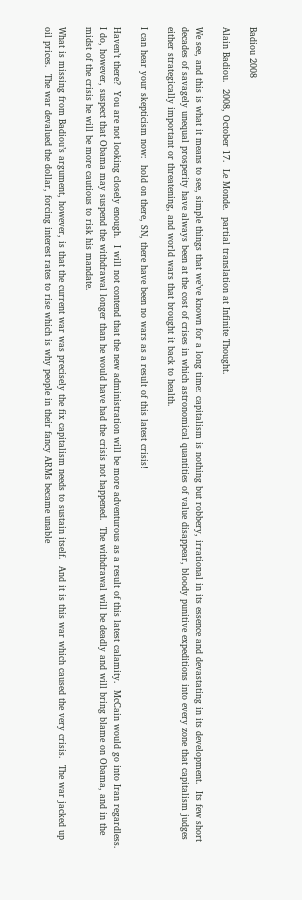Badiou 2008

Alain Badiou.  2008, October 17.  Le Monde.  partial translation at Infinite Thought.

We see, and this is what it means to see, simple things that we’ve known for a long time: capitalism is nothing but robbery, irrational in its essence and devastating in its development.  Its few short decades of savagely unequal prosperity have always been at the cost of crises in which astronomical quantities of value disappear, bloody punitive expeditions into every zone that capitalism judges either strategically important or threatening, and world wars that brought it back to health.

I can hear your skepticism now:  hold on there, SN, there have been no wars as a result of this latest crisis!

Haven’t there?  You are not looking closely enough.  I will not contend that the new administration will be more adventurous as a result of this latest calamity.  McCain would go into Iran regardless.  I do, however, suspect that Obama may suspend the withdrawal longer than he would have had the crisis not happened.  The withdrawal will be deadly and will bring blame on Obama, and in the midst of the crisis he will be more cautious to risk his mandate.

What is missing from Badiou’s argument, however, is that the current war was precisely the fix capitalism needs to sustain itself.  And it is this war which caused the very crisis.  The war jacked up oil prices.  The war devalued the dollar, forcing interest rates to rise which is why people in their fancy ARMs became unable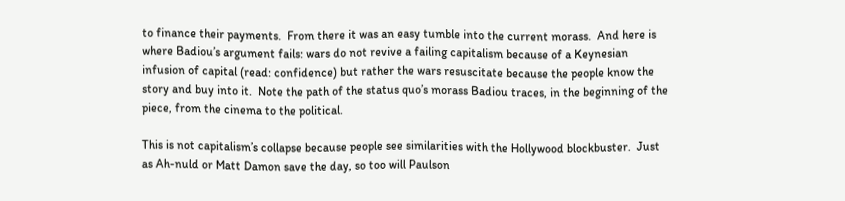to finance their payments.  From there it was an easy tumble into the current morass.  And here is where Badiou’s argument fails: wars do not revive a failing capitalism because of a Keynesian infusion of capital (read: confidence) but rather the wars resuscitate because the people know the story and buy into it.  Note the path of the status quo’s morass Badiou traces, in the beginning of the piece, from the cinema to the political.

This is not capitalism’s collapse because people see similarities with the Hollywood blockbuster.  Just as Ah-nuld or Matt Damon save the day, so too will Paulson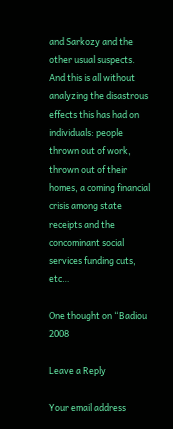and Sarkozy and the other usual suspects.  And this is all without analyzing the disastrous effects this has had on individuals: people thrown out of work, thrown out of their homes, a coming financial crisis among state receipts and the concominant social services funding cuts, etc…

One thought on “Badiou 2008

Leave a Reply

Your email address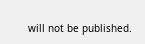will not be published.